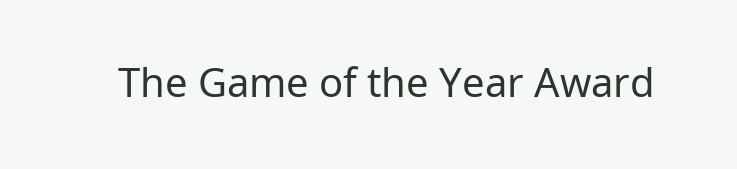The Game of the Year Award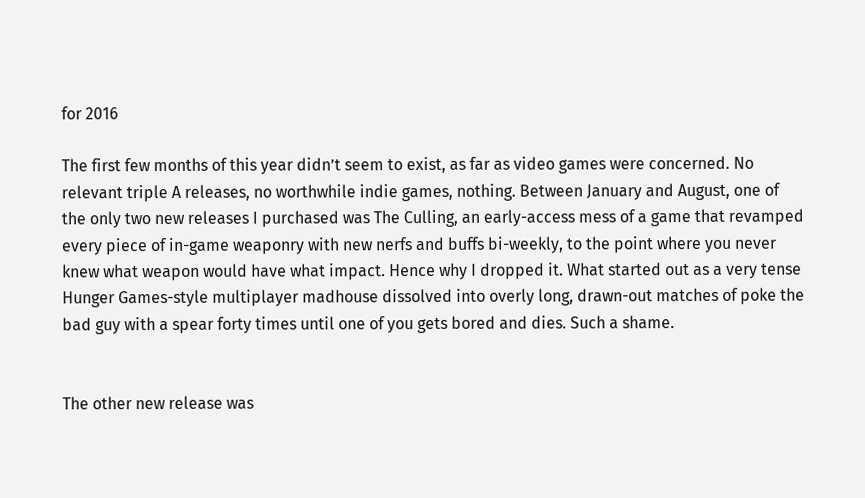for 2016

The first few months of this year didn’t seem to exist, as far as video games were concerned. No relevant triple A releases, no worthwhile indie games, nothing. Between January and August, one of the only two new releases I purchased was The Culling, an early-access mess of a game that revamped every piece of in-game weaponry with new nerfs and buffs bi-weekly, to the point where you never knew what weapon would have what impact. Hence why I dropped it. What started out as a very tense Hunger Games-style multiplayer madhouse dissolved into overly long, drawn-out matches of poke the bad guy with a spear forty times until one of you gets bored and dies. Such a shame.


The other new release was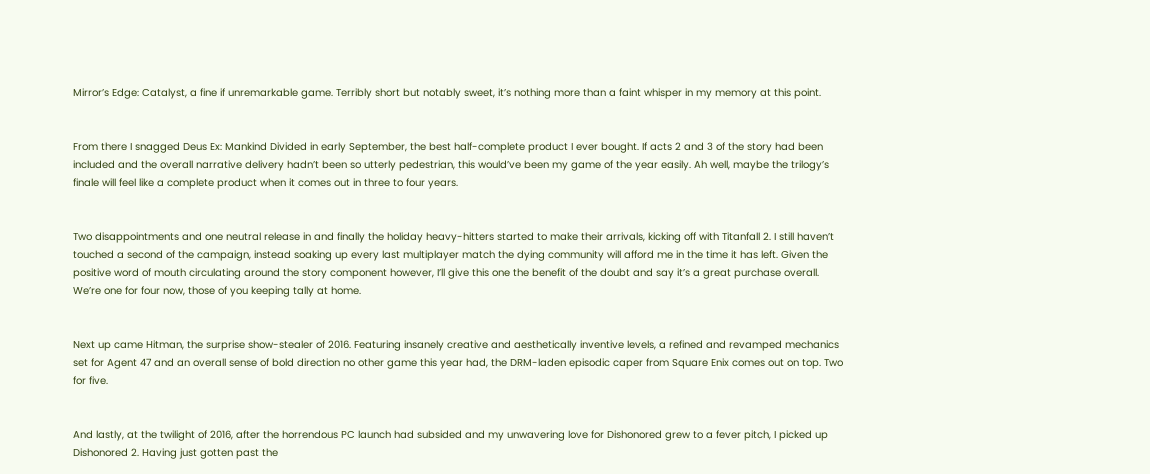Mirror’s Edge: Catalyst, a fine if unremarkable game. Terribly short but notably sweet, it’s nothing more than a faint whisper in my memory at this point.


From there I snagged Deus Ex: Mankind Divided in early September, the best half-complete product I ever bought. If acts 2 and 3 of the story had been included and the overall narrative delivery hadn’t been so utterly pedestrian, this would’ve been my game of the year easily. Ah well, maybe the trilogy’s finale will feel like a complete product when it comes out in three to four years.


Two disappointments and one neutral release in and finally the holiday heavy-hitters started to make their arrivals, kicking off with Titanfall 2. I still haven’t touched a second of the campaign, instead soaking up every last multiplayer match the dying community will afford me in the time it has left. Given the positive word of mouth circulating around the story component however, I’ll give this one the benefit of the doubt and say it’s a great purchase overall. We’re one for four now, those of you keeping tally at home.


Next up came Hitman, the surprise show-stealer of 2016. Featuring insanely creative and aesthetically inventive levels, a refined and revamped mechanics set for Agent 47 and an overall sense of bold direction no other game this year had, the DRM-laden episodic caper from Square Enix comes out on top. Two for five.


And lastly, at the twilight of 2016, after the horrendous PC launch had subsided and my unwavering love for Dishonored grew to a fever pitch, I picked up Dishonored 2. Having just gotten past the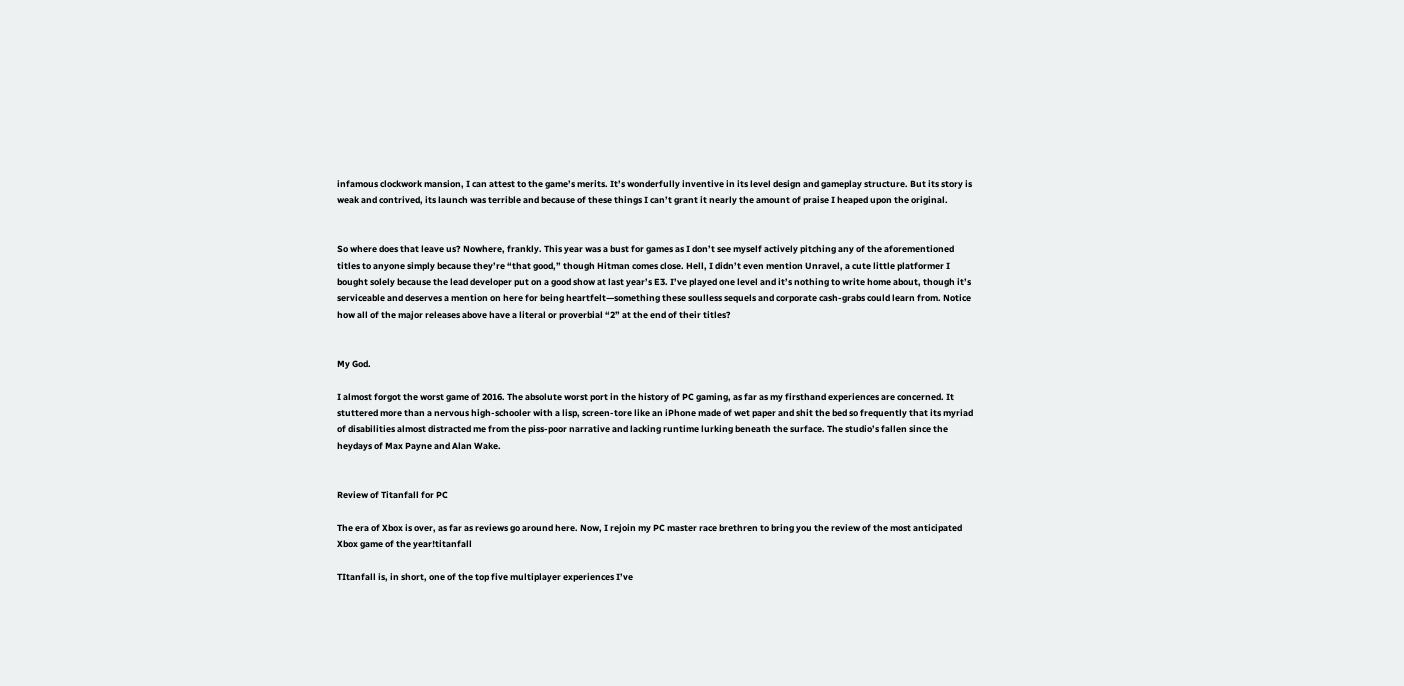infamous clockwork mansion, I can attest to the game’s merits. It’s wonderfully inventive in its level design and gameplay structure. But its story is weak and contrived, its launch was terrible and because of these things I can’t grant it nearly the amount of praise I heaped upon the original.


So where does that leave us? Nowhere, frankly. This year was a bust for games as I don’t see myself actively pitching any of the aforementioned titles to anyone simply because they’re “that good,” though Hitman comes close. Hell, I didn’t even mention Unravel, a cute little platformer I bought solely because the lead developer put on a good show at last year’s E3. I’ve played one level and it’s nothing to write home about, though it’s serviceable and deserves a mention on here for being heartfelt—something these soulless sequels and corporate cash-grabs could learn from. Notice how all of the major releases above have a literal or proverbial “2” at the end of their titles?


My God.

I almost forgot the worst game of 2016. The absolute worst port in the history of PC gaming, as far as my firsthand experiences are concerned. It stuttered more than a nervous high-schooler with a lisp, screen-tore like an iPhone made of wet paper and shit the bed so frequently that its myriad of disabilities almost distracted me from the piss-poor narrative and lacking runtime lurking beneath the surface. The studio’s fallen since the heydays of Max Payne and Alan Wake.


Review of Titanfall for PC

The era of Xbox is over, as far as reviews go around here. Now, I rejoin my PC master race brethren to bring you the review of the most anticipated Xbox game of the year!titanfall

TItanfall is, in short, one of the top five multiplayer experiences I’ve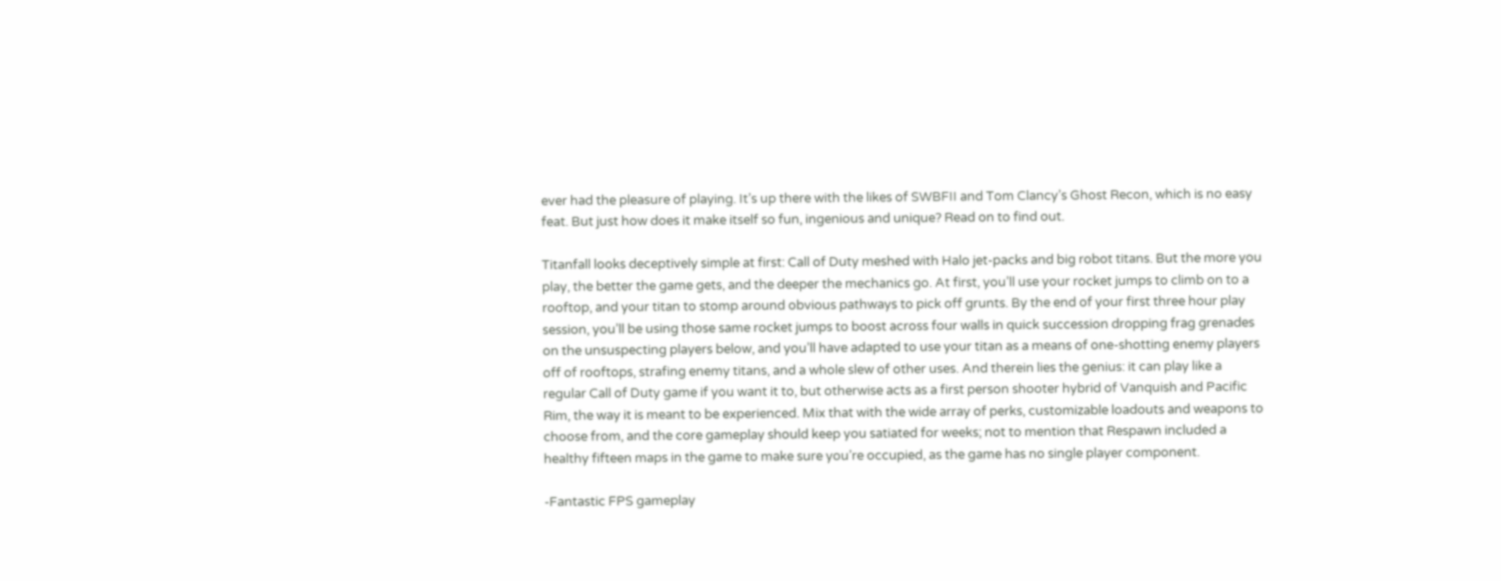ever had the pleasure of playing. It’s up there with the likes of SWBFII and Tom Clancy’s Ghost Recon, which is no easy feat. But just how does it make itself so fun, ingenious and unique? Read on to find out.

Titanfall looks deceptively simple at first: Call of Duty meshed with Halo jet-packs and big robot titans. But the more you play, the better the game gets, and the deeper the mechanics go. At first, you’ll use your rocket jumps to climb on to a rooftop, and your titan to stomp around obvious pathways to pick off grunts. By the end of your first three hour play session, you’ll be using those same rocket jumps to boost across four walls in quick succession dropping frag grenades on the unsuspecting players below, and you’ll have adapted to use your titan as a means of one-shotting enemy players off of rooftops, strafing enemy titans, and a whole slew of other uses. And therein lies the genius: it can play like a regular Call of Duty game if you want it to, but otherwise acts as a first person shooter hybrid of Vanquish and Pacific Rim, the way it is meant to be experienced. Mix that with the wide array of perks, customizable loadouts and weapons to choose from, and the core gameplay should keep you satiated for weeks; not to mention that Respawn included a healthy fifteen maps in the game to make sure you’re occupied, as the game has no single player component.

-Fantastic FPS gameplay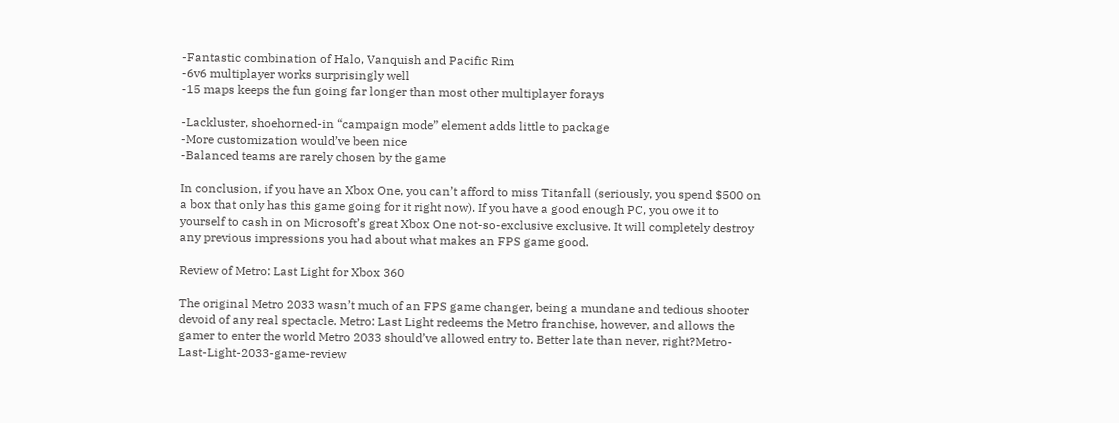-Fantastic combination of Halo, Vanquish and Pacific Rim
-6v6 multiplayer works surprisingly well
-15 maps keeps the fun going far longer than most other multiplayer forays

-Lackluster, shoehorned-in “campaign mode” element adds little to package
-More customization would’ve been nice
-Balanced teams are rarely chosen by the game

In conclusion, if you have an Xbox One, you can’t afford to miss Titanfall (seriously, you spend $500 on a box that only has this game going for it right now). If you have a good enough PC, you owe it to yourself to cash in on Microsoft’s great Xbox One not-so-exclusive exclusive. It will completely destroy any previous impressions you had about what makes an FPS game good.

Review of Metro: Last Light for Xbox 360

The original Metro 2033 wasn’t much of an FPS game changer, being a mundane and tedious shooter devoid of any real spectacle. Metro: Last Light redeems the Metro franchise, however, and allows the gamer to enter the world Metro 2033 should’ve allowed entry to. Better late than never, right?Metro-Last-Light-2033-game-review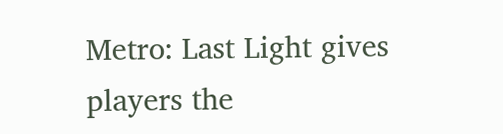Metro: Last Light gives players the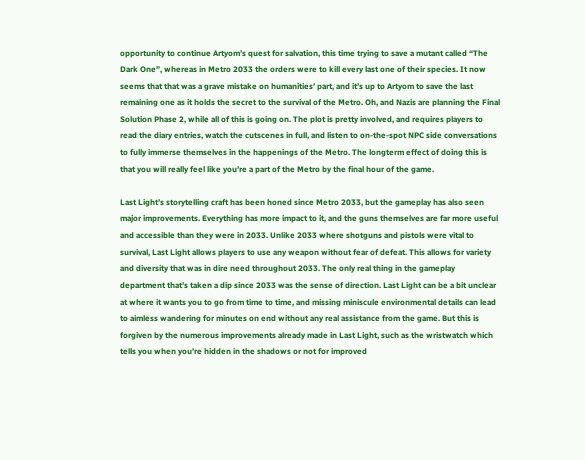opportunity to continue Artyom’s quest for salvation, this time trying to save a mutant called “The Dark One”, whereas in Metro 2033 the orders were to kill every last one of their species. It now seems that that was a grave mistake on humanities’ part, and it’s up to Artyom to save the last remaining one as it holds the secret to the survival of the Metro. Oh, and Nazis are planning the Final Solution Phase 2, while all of this is going on. The plot is pretty involved, and requires players to read the diary entries, watch the cutscenes in full, and listen to on-the-spot NPC side conversations to fully immerse themselves in the happenings of the Metro. The longterm effect of doing this is that you will really feel like you’re a part of the Metro by the final hour of the game.

Last Light’s storytelling craft has been honed since Metro 2033, but the gameplay has also seen major improvements. Everything has more impact to it, and the guns themselves are far more useful and accessible than they were in 2033. Unlike 2033 where shotguns and pistols were vital to survival, Last Light allows players to use any weapon without fear of defeat. This allows for variety and diversity that was in dire need throughout 2033. The only real thing in the gameplay department that’s taken a dip since 2033 was the sense of direction. Last Light can be a bit unclear at where it wants you to go from time to time, and missing miniscule environmental details can lead to aimless wandering for minutes on end without any real assistance from the game. But this is forgiven by the numerous improvements already made in Last Light, such as the wristwatch which tells you when you’re hidden in the shadows or not for improved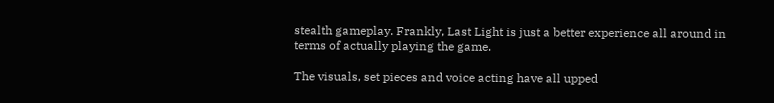stealth gameplay. Frankly, Last Light is just a better experience all around in terms of actually playing the game.

The visuals, set pieces and voice acting have all upped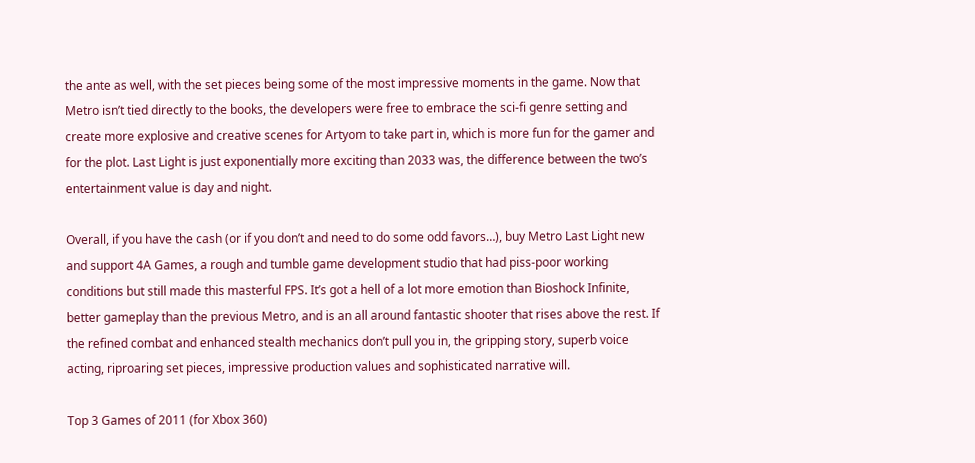the ante as well, with the set pieces being some of the most impressive moments in the game. Now that Metro isn’t tied directly to the books, the developers were free to embrace the sci-fi genre setting and create more explosive and creative scenes for Artyom to take part in, which is more fun for the gamer and for the plot. Last Light is just exponentially more exciting than 2033 was, the difference between the two’s entertainment value is day and night.

Overall, if you have the cash (or if you don’t and need to do some odd favors…), buy Metro Last Light new and support 4A Games, a rough and tumble game development studio that had piss-poor working conditions but still made this masterful FPS. It’s got a hell of a lot more emotion than Bioshock Infinite, better gameplay than the previous Metro, and is an all around fantastic shooter that rises above the rest. If the refined combat and enhanced stealth mechanics don’t pull you in, the gripping story, superb voice acting, riproaring set pieces, impressive production values and sophisticated narrative will.

Top 3 Games of 2011 (for Xbox 360)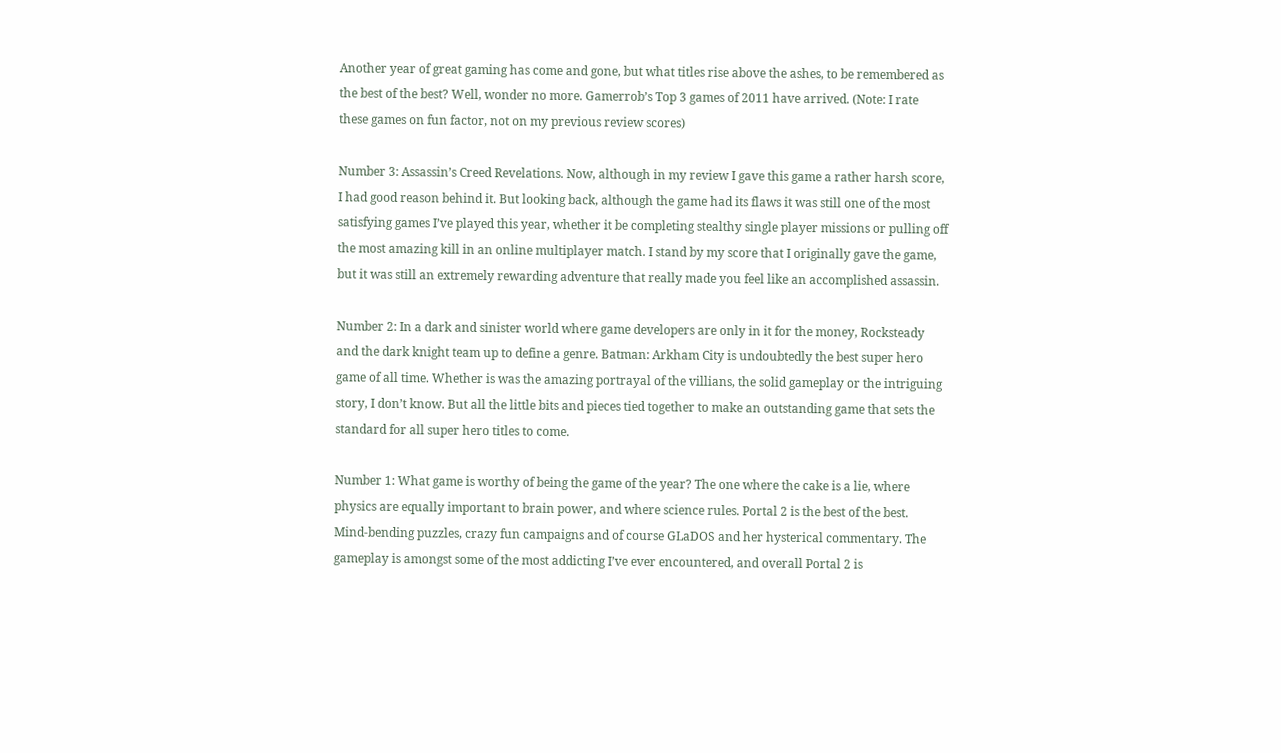Another year of great gaming has come and gone, but what titles rise above the ashes, to be remembered as the best of the best? Well, wonder no more. Gamerrob’s Top 3 games of 2011 have arrived. (Note: I rate these games on fun factor, not on my previous review scores)

Number 3: Assassin’s Creed Revelations. Now, although in my review I gave this game a rather harsh score, I had good reason behind it. But looking back, although the game had its flaws it was still one of the most satisfying games I’ve played this year, whether it be completing stealthy single player missions or pulling off the most amazing kill in an online multiplayer match. I stand by my score that I originally gave the game, but it was still an extremely rewarding adventure that really made you feel like an accomplished assassin.

Number 2: In a dark and sinister world where game developers are only in it for the money, Rocksteady and the dark knight team up to define a genre. Batman: Arkham City is undoubtedly the best super hero game of all time. Whether is was the amazing portrayal of the villians, the solid gameplay or the intriguing story, I don’t know. But all the little bits and pieces tied together to make an outstanding game that sets the standard for all super hero titles to come.

Number 1: What game is worthy of being the game of the year? The one where the cake is a lie, where physics are equally important to brain power, and where science rules. Portal 2 is the best of the best. Mind-bending puzzles, crazy fun campaigns and of course GLaDOS and her hysterical commentary. The gameplay is amongst some of the most addicting I’ve ever encountered, and overall Portal 2 is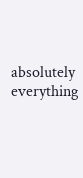absolutely everything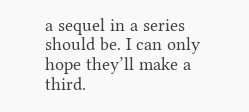a sequel in a series should be. I can only hope they’ll make a third.